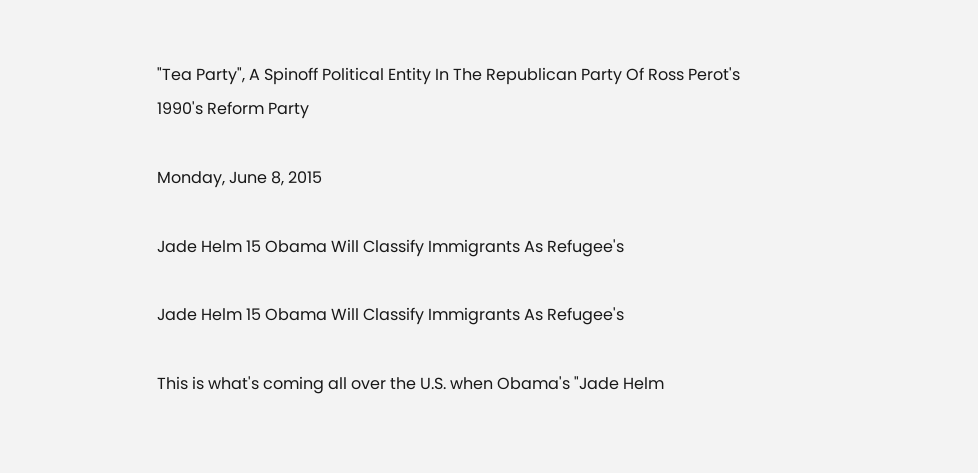"Tea Party", A Spinoff Political Entity In The Republican Party Of Ross Perot's 1990's Reform Party

Monday, June 8, 2015

Jade Helm 15 Obama Will Classify Immigrants As Refugee's

Jade Helm 15 Obama Will Classify Immigrants As Refugee's

This is what's coming all over the U.S. when Obama's "Jade Helm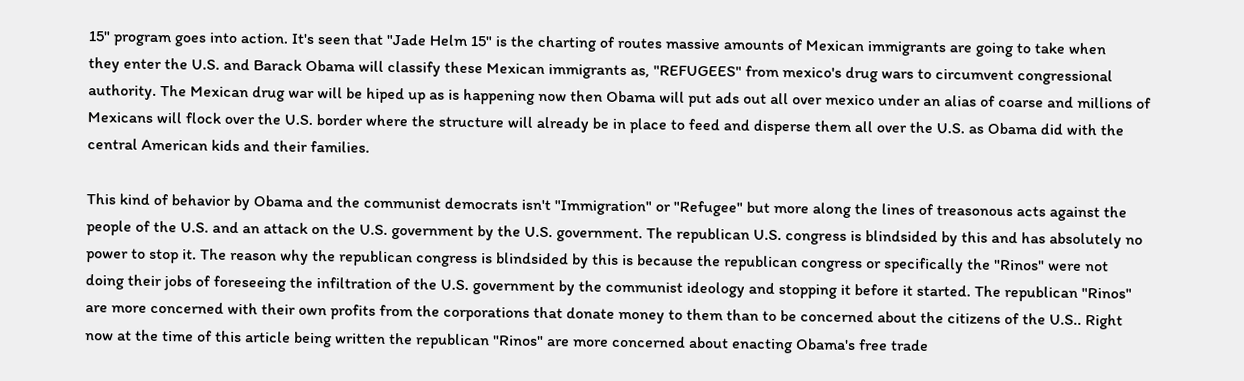15" program goes into action. It's seen that "Jade Helm 15" is the charting of routes massive amounts of Mexican immigrants are going to take when
they enter the U.S. and Barack Obama will classify these Mexican immigrants as, "REFUGEES" from mexico's drug wars to circumvent congressional authority. The Mexican drug war will be hiped up as is happening now then Obama will put ads out all over mexico under an alias of coarse and millions of Mexicans will flock over the U.S. border where the structure will already be in place to feed and disperse them all over the U.S. as Obama did with the central American kids and their families.

This kind of behavior by Obama and the communist democrats isn't "Immigration" or "Refugee" but more along the lines of treasonous acts against the people of the U.S. and an attack on the U.S. government by the U.S. government. The republican U.S. congress is blindsided by this and has absolutely no power to stop it. The reason why the republican congress is blindsided by this is because the republican congress or specifically the "Rinos" were not doing their jobs of foreseeing the infiltration of the U.S. government by the communist ideology and stopping it before it started. The republican "Rinos" are more concerned with their own profits from the corporations that donate money to them than to be concerned about the citizens of the U.S.. Right now at the time of this article being written the republican "Rinos" are more concerned about enacting Obama's free trade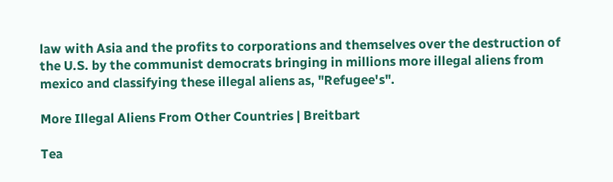law with Asia and the profits to corporations and themselves over the destruction of the U.S. by the communist democrats bringing in millions more illegal aliens from mexico and classifying these illegal aliens as, "Refugee's".

More Illegal Aliens From Other Countries | Breitbart

Tea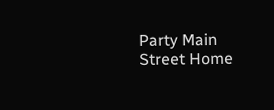Party Main Street Home